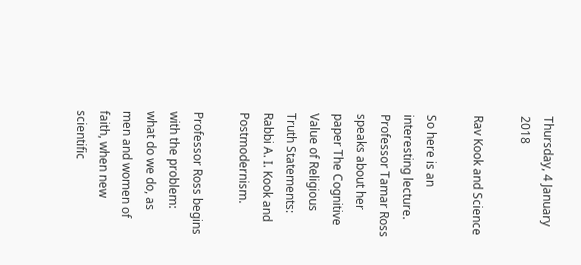Thursday, 4 January 2018

Rav Kook and Science

So here is an interesting lecture. Professor Tamar Ross speaks about her paper The Cognitive Value of Religious Truth Statements: Rabbi A. I. Kook and Postmodernism.

Professor Ross begins with the problem: what do we do, as men and women of faith, when new scientific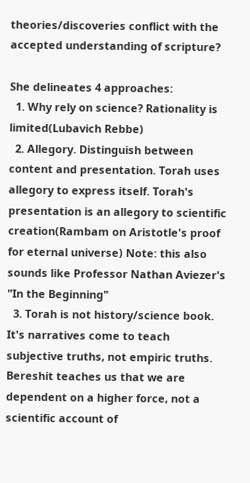theories/discoveries conflict with the accepted understanding of scripture?

She delineates 4 approaches:
  1. Why rely on science? Rationality is limited(Lubavich Rebbe)
  2. Allegory. Distinguish between content and presentation. Torah uses allegory to express itself. Torah's presentation is an allegory to scientific creation(Rambam on Aristotle's proof for eternal universe) Note: this also sounds like Professor Nathan Aviezer's "In the Beginning"
  3. Torah is not history/science book. It's narratives come to teach subjective truths, not empiric truths. Bereshit teaches us that we are dependent on a higher force, not a scientific account of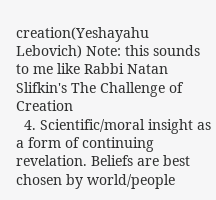creation(Yeshayahu Lebovich) Note: this sounds to me like Rabbi Natan Slifkin's The Challenge of Creation
  4. Scientific/moral insight as a form of continuing revelation. Beliefs are best chosen by world/people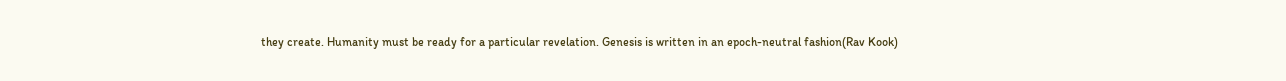they create. Humanity must be ready for a particular revelation. Genesis is written in an epoch-neutral fashion(Rav Kook)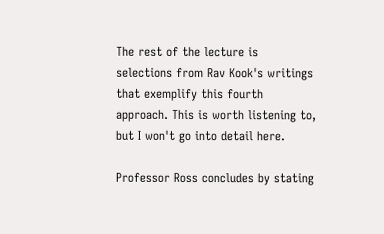The rest of the lecture is selections from Rav Kook's writings that exemplify this fourth approach. This is worth listening to, but I won't go into detail here.

Professor Ross concludes by stating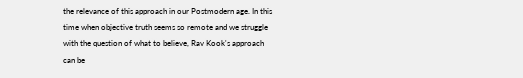the relevance of this approach in our Postmodern age. In this time when objective truth seems so remote and we struggle with the question of what to believe, Rav Kook's approach can be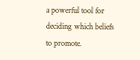a powerful tool for deciding which beliefs to promote.